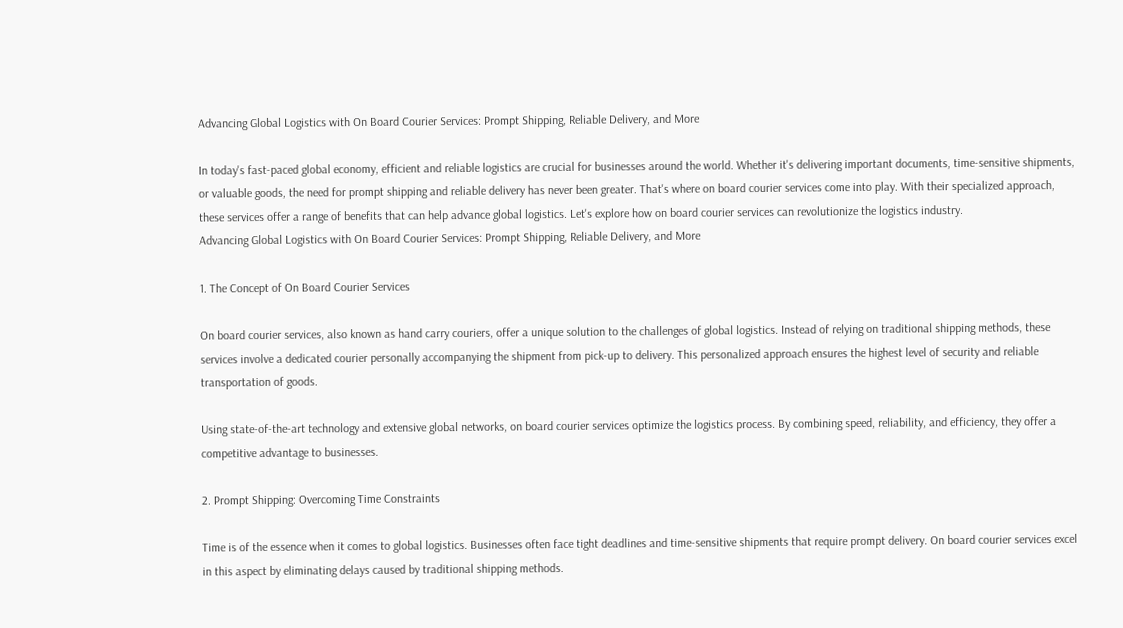Advancing Global Logistics with On Board Courier Services: Prompt Shipping, Reliable Delivery, and More

In today's fast-paced global economy, efficient and reliable logistics are crucial for businesses around the world. Whether it's delivering important documents, time-sensitive shipments, or valuable goods, the need for prompt shipping and reliable delivery has never been greater. That's where on board courier services come into play. With their specialized approach, these services offer a range of benefits that can help advance global logistics. Let's explore how on board courier services can revolutionize the logistics industry.
Advancing Global Logistics with On Board Courier Services: Prompt Shipping, Reliable Delivery, and More

1. The Concept of On Board Courier Services

On board courier services, also known as hand carry couriers, offer a unique solution to the challenges of global logistics. Instead of relying on traditional shipping methods, these services involve a dedicated courier personally accompanying the shipment from pick-up to delivery. This personalized approach ensures the highest level of security and reliable transportation of goods.

Using state-of-the-art technology and extensive global networks, on board courier services optimize the logistics process. By combining speed, reliability, and efficiency, they offer a competitive advantage to businesses.

2. Prompt Shipping: Overcoming Time Constraints

Time is of the essence when it comes to global logistics. Businesses often face tight deadlines and time-sensitive shipments that require prompt delivery. On board courier services excel in this aspect by eliminating delays caused by traditional shipping methods.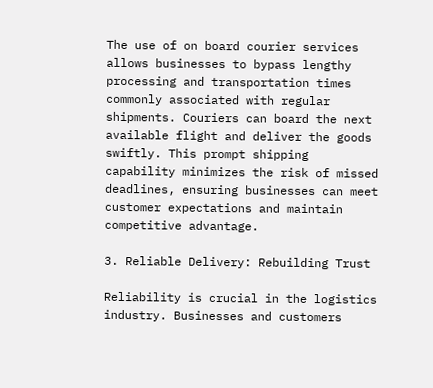The use of on board courier services allows businesses to bypass lengthy processing and transportation times commonly associated with regular shipments. Couriers can board the next available flight and deliver the goods swiftly. This prompt shipping capability minimizes the risk of missed deadlines, ensuring businesses can meet customer expectations and maintain competitive advantage.

3. Reliable Delivery: Rebuilding Trust

Reliability is crucial in the logistics industry. Businesses and customers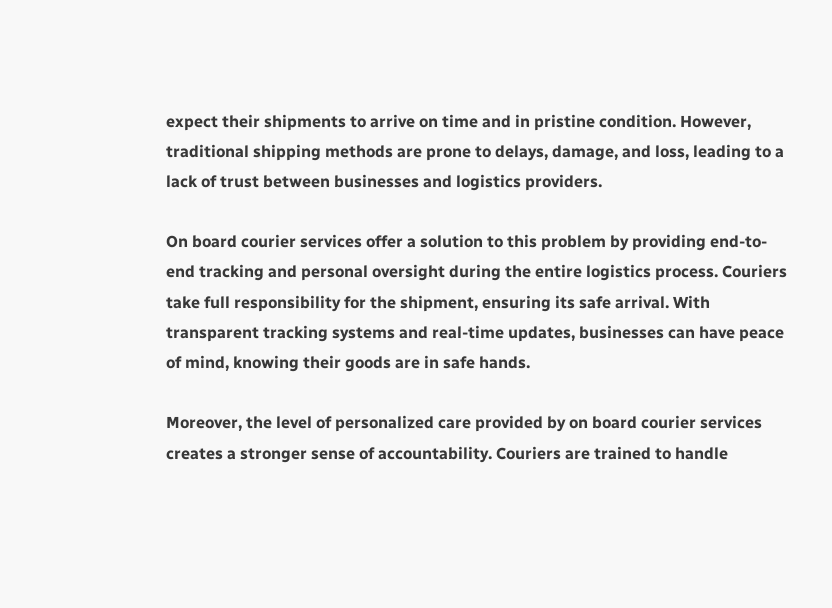expect their shipments to arrive on time and in pristine condition. However, traditional shipping methods are prone to delays, damage, and loss, leading to a lack of trust between businesses and logistics providers.

On board courier services offer a solution to this problem by providing end-to-end tracking and personal oversight during the entire logistics process. Couriers take full responsibility for the shipment, ensuring its safe arrival. With transparent tracking systems and real-time updates, businesses can have peace of mind, knowing their goods are in safe hands.

Moreover, the level of personalized care provided by on board courier services creates a stronger sense of accountability. Couriers are trained to handle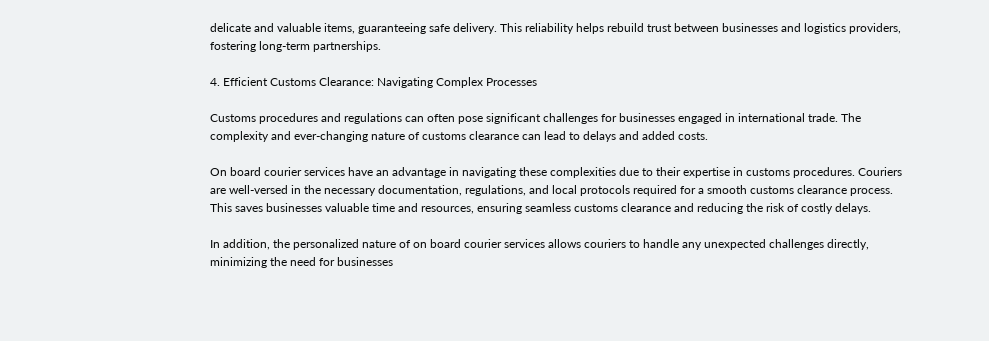delicate and valuable items, guaranteeing safe delivery. This reliability helps rebuild trust between businesses and logistics providers, fostering long-term partnerships.

4. Efficient Customs Clearance: Navigating Complex Processes

Customs procedures and regulations can often pose significant challenges for businesses engaged in international trade. The complexity and ever-changing nature of customs clearance can lead to delays and added costs.

On board courier services have an advantage in navigating these complexities due to their expertise in customs procedures. Couriers are well-versed in the necessary documentation, regulations, and local protocols required for a smooth customs clearance process. This saves businesses valuable time and resources, ensuring seamless customs clearance and reducing the risk of costly delays.

In addition, the personalized nature of on board courier services allows couriers to handle any unexpected challenges directly, minimizing the need for businesses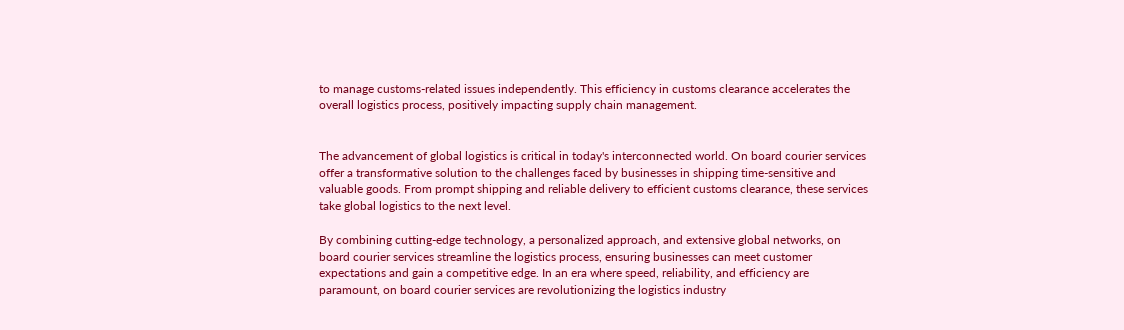to manage customs-related issues independently. This efficiency in customs clearance accelerates the overall logistics process, positively impacting supply chain management.


The advancement of global logistics is critical in today's interconnected world. On board courier services offer a transformative solution to the challenges faced by businesses in shipping time-sensitive and valuable goods. From prompt shipping and reliable delivery to efficient customs clearance, these services take global logistics to the next level.

By combining cutting-edge technology, a personalized approach, and extensive global networks, on board courier services streamline the logistics process, ensuring businesses can meet customer expectations and gain a competitive edge. In an era where speed, reliability, and efficiency are paramount, on board courier services are revolutionizing the logistics industry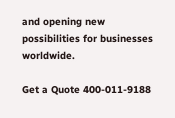and opening new possibilities for businesses worldwide.

Get a Quote 400-011-9188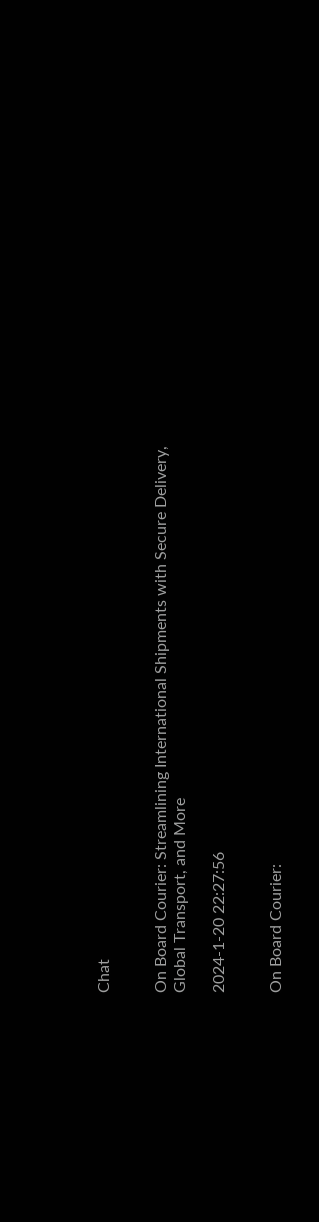Chat


On Board Courier: Streamlining International Shipments with Secure Delivery, Global Transport, and More

2024-1-20 22:27:56


On Board Courier: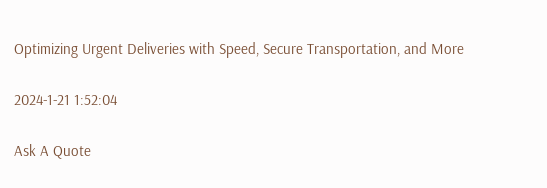Optimizing Urgent Deliveries with Speed, Secure Transportation, and More

2024-1-21 1:52:04

Ask A Quote